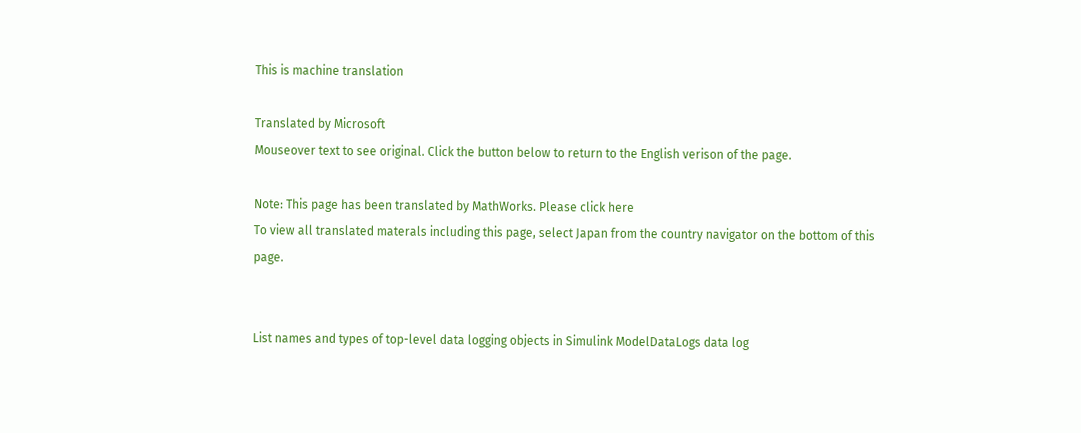This is machine translation

Translated by Microsoft
Mouseover text to see original. Click the button below to return to the English verison of the page.

Note: This page has been translated by MathWorks. Please click here
To view all translated materals including this page, select Japan from the country navigator on the bottom of this page.


List names and types of top-level data logging objects in Simulink ModelDataLogs data log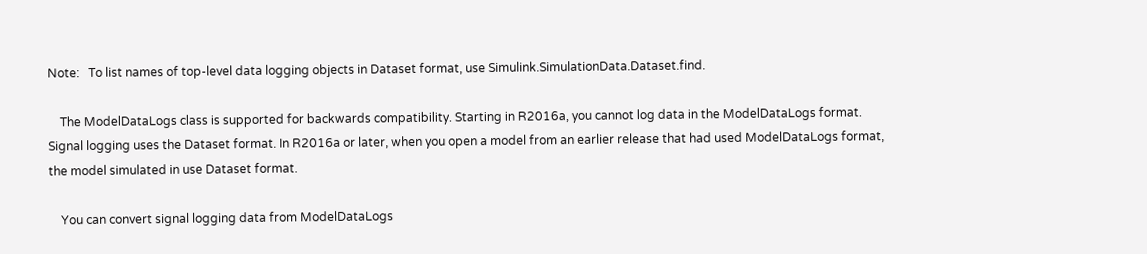Note:   To list names of top-level data logging objects in Dataset format, use Simulink.SimulationData.Dataset.find.

    The ModelDataLogs class is supported for backwards compatibility. Starting in R2016a, you cannot log data in the ModelDataLogs format. Signal logging uses the Dataset format. In R2016a or later, when you open a model from an earlier release that had used ModelDataLogs format, the model simulated in use Dataset format.

    You can convert signal logging data from ModelDataLogs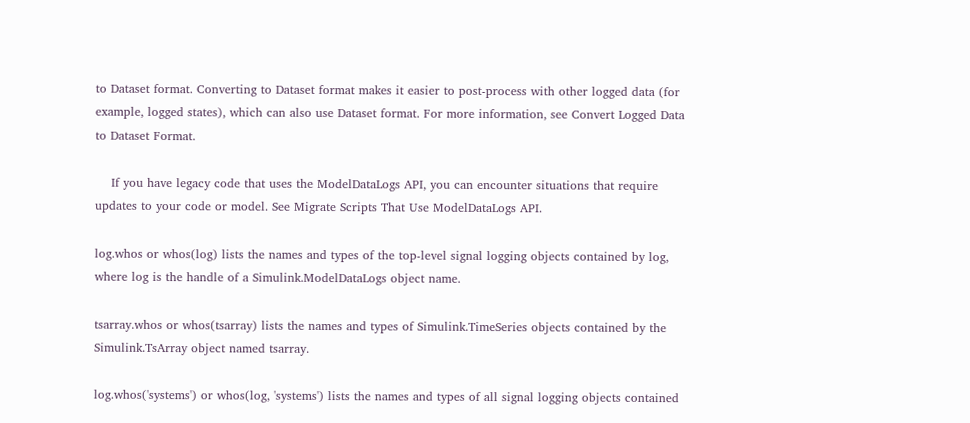to Dataset format. Converting to Dataset format makes it easier to post-process with other logged data (for example, logged states), which can also use Dataset format. For more information, see Convert Logged Data to Dataset Format.

    If you have legacy code that uses the ModelDataLogs API, you can encounter situations that require updates to your code or model. See Migrate Scripts That Use ModelDataLogs API.

log.whos or whos(log) lists the names and types of the top-level signal logging objects contained by log, where log is the handle of a Simulink.ModelDataLogs object name.

tsarray.whos or whos(tsarray) lists the names and types of Simulink.TimeSeries objects contained by the Simulink.TsArray object named tsarray.

log.whos('systems') or whos(log, 'systems') lists the names and types of all signal logging objects contained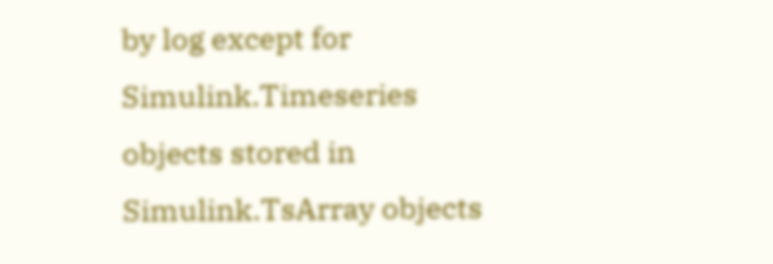by log except for Simulink.Timeseries objects stored in Simulink.TsArray objects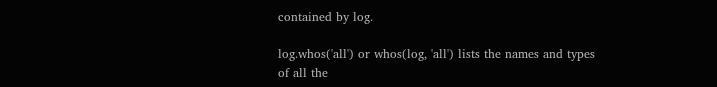contained by log.

log.whos('all') or whos(log, 'all') lists the names and types of all the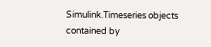Simulink.Timeseries objects contained by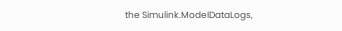the Simulink.ModelDataLogs,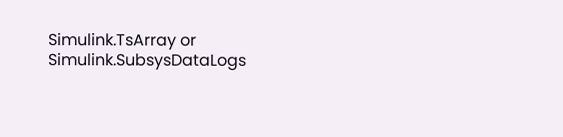Simulink.TsArray or Simulink.SubsysDataLogs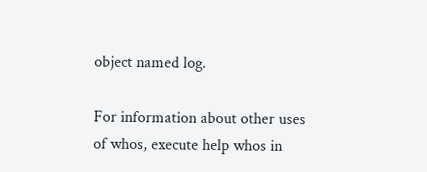object named log.

For information about other uses of whos, execute help whos in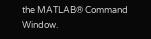the MATLAB® Command Window.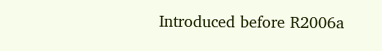Introduced before R2006a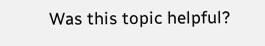Was this topic helpful?